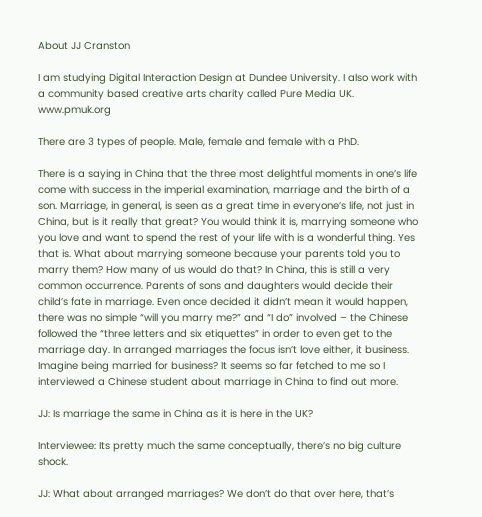About JJ Cranston

I am studying Digital Interaction Design at Dundee University. I also work with a community based creative arts charity called Pure Media UK. www.pmuk.org

There are 3 types of people. Male, female and female with a PhD.

There is a saying in China that the three most delightful moments in one’s life come with success in the imperial examination, marriage and the birth of a son. Marriage, in general, is seen as a great time in everyone’s life, not just in China, but is it really that great? You would think it is, marrying someone who you love and want to spend the rest of your life with is a wonderful thing. Yes that is. What about marrying someone because your parents told you to marry them? How many of us would do that? In China, this is still a very common occurrence. Parents of sons and daughters would decide their child’s fate in marriage. Even once decided it didn’t mean it would happen, there was no simple “will you marry me?” and “I do” involved – the Chinese followed the “three letters and six etiquettes” in order to even get to the marriage day. In arranged marriages the focus isn’t love either, it business. Imagine being married for business? It seems so far fetched to me so I interviewed a Chinese student about marriage in China to find out more.

JJ: Is marriage the same in China as it is here in the UK?

Interviewee: Its pretty much the same conceptually, there’s no big culture shock.

JJ: What about arranged marriages? We don’t do that over here, that’s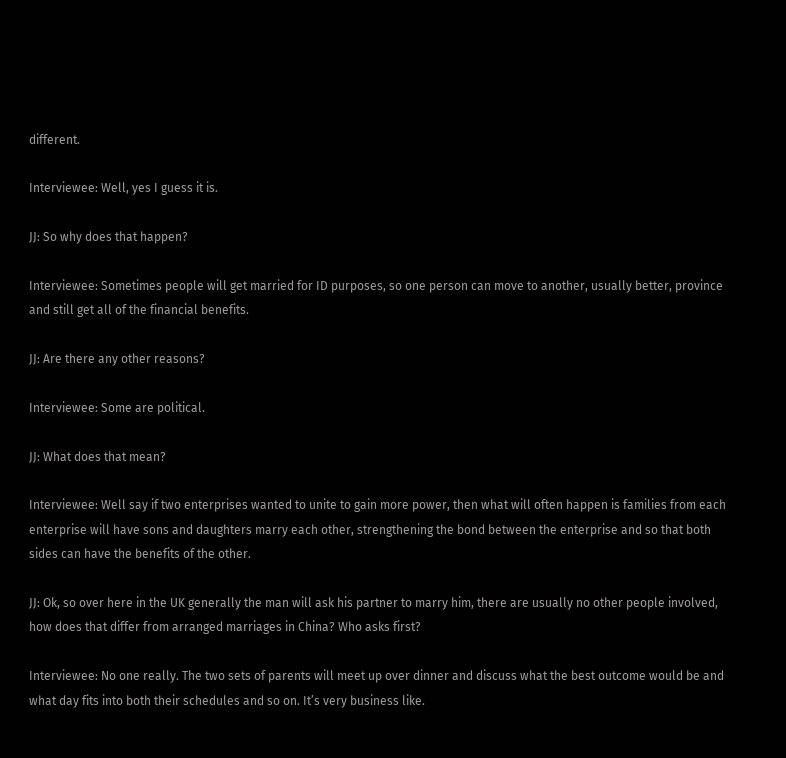different.

Interviewee: Well, yes I guess it is.

JJ: So why does that happen?

Interviewee: Sometimes people will get married for ID purposes, so one person can move to another, usually better, province and still get all of the financial benefits.

JJ: Are there any other reasons?

Interviewee: Some are political.

JJ: What does that mean?

Interviewee: Well say if two enterprises wanted to unite to gain more power, then what will often happen is families from each enterprise will have sons and daughters marry each other, strengthening the bond between the enterprise and so that both sides can have the benefits of the other.

JJ: Ok, so over here in the UK generally the man will ask his partner to marry him, there are usually no other people involved, how does that differ from arranged marriages in China? Who asks first?

Interviewee: No one really. The two sets of parents will meet up over dinner and discuss what the best outcome would be and what day fits into both their schedules and so on. It’s very business like.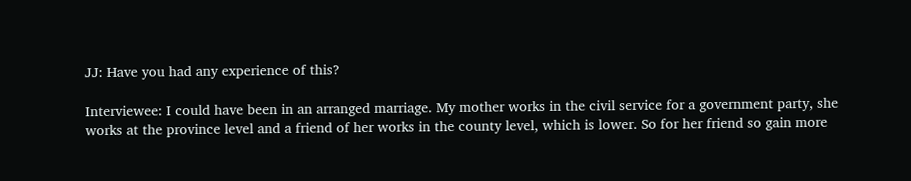JJ: Have you had any experience of this?

Interviewee: I could have been in an arranged marriage. My mother works in the civil service for a government party, she works at the province level and a friend of her works in the county level, which is lower. So for her friend so gain more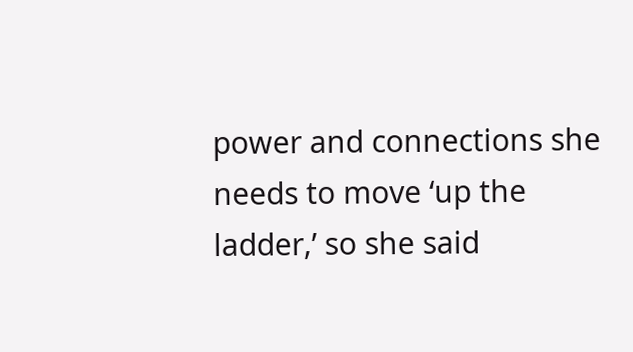power and connections she needs to move ‘up the ladder,’ so she said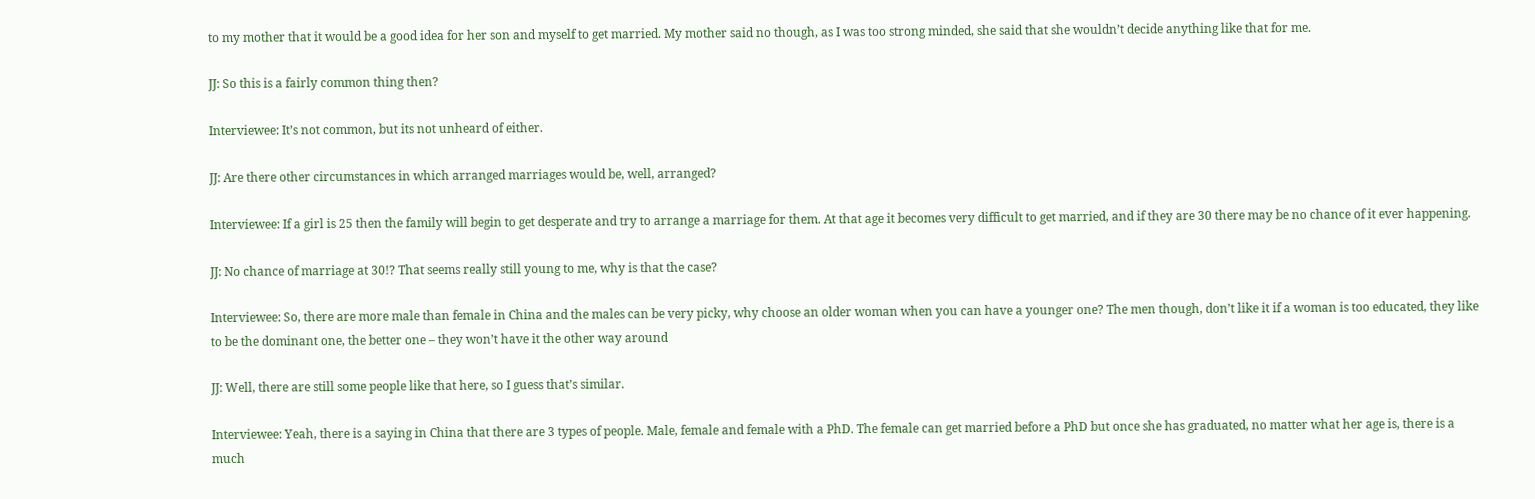to my mother that it would be a good idea for her son and myself to get married. My mother said no though, as I was too strong minded, she said that she wouldn’t decide anything like that for me.

JJ: So this is a fairly common thing then?

Interviewee: It’s not common, but its not unheard of either.

JJ: Are there other circumstances in which arranged marriages would be, well, arranged?

Interviewee: If a girl is 25 then the family will begin to get desperate and try to arrange a marriage for them. At that age it becomes very difficult to get married, and if they are 30 there may be no chance of it ever happening.

JJ: No chance of marriage at 30!? That seems really still young to me, why is that the case?

Interviewee: So, there are more male than female in China and the males can be very picky, why choose an older woman when you can have a younger one? The men though, don’t like it if a woman is too educated, they like to be the dominant one, the better one – they won’t have it the other way around

JJ: Well, there are still some people like that here, so I guess that’s similar.

Interviewee: Yeah, there is a saying in China that there are 3 types of people. Male, female and female with a PhD. The female can get married before a PhD but once she has graduated, no matter what her age is, there is a much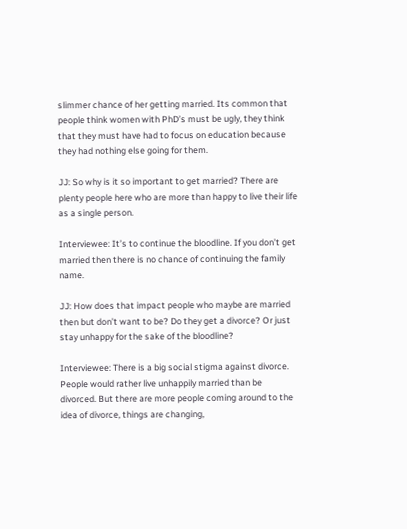slimmer chance of her getting married. Its common that people think women with PhD’s must be ugly, they think that they must have had to focus on education because they had nothing else going for them.

JJ: So why is it so important to get married? There are plenty people here who are more than happy to live their life as a single person.

Interviewee: It’s to continue the bloodline. If you don’t get married then there is no chance of continuing the family name.

JJ: How does that impact people who maybe are married then but don’t want to be? Do they get a divorce? Or just stay unhappy for the sake of the bloodline?

Interviewee: There is a big social stigma against divorce. People would rather live unhappily married than be divorced. But there are more people coming around to the idea of divorce, things are changing,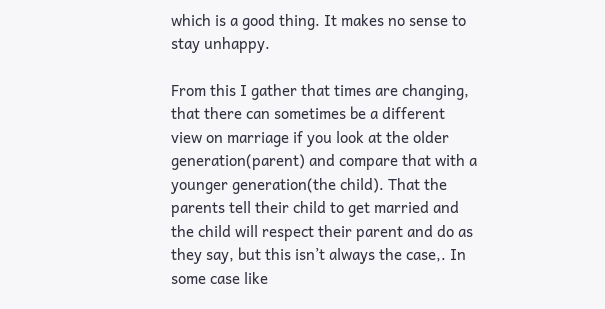which is a good thing. It makes no sense to stay unhappy.

From this I gather that times are changing, that there can sometimes be a different view on marriage if you look at the older generation(parent) and compare that with a younger generation(the child). That the parents tell their child to get married and the child will respect their parent and do as they say, but this isn’t always the case,. In some case like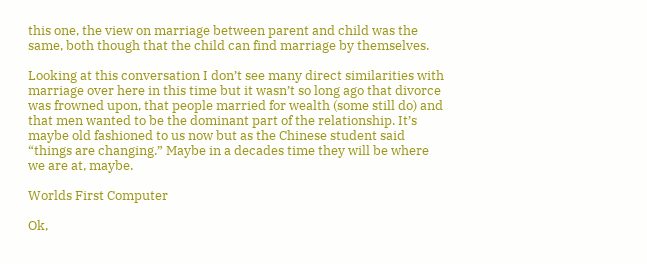this one, the view on marriage between parent and child was the same, both though that the child can find marriage by themselves.

Looking at this conversation I don’t see many direct similarities with marriage over here in this time but it wasn’t so long ago that divorce was frowned upon, that people married for wealth (some still do) and that men wanted to be the dominant part of the relationship. It’s maybe old fashioned to us now but as the Chinese student said “things are changing.” Maybe in a decades time they will be where we are at, maybe.

Worlds First Computer

Ok,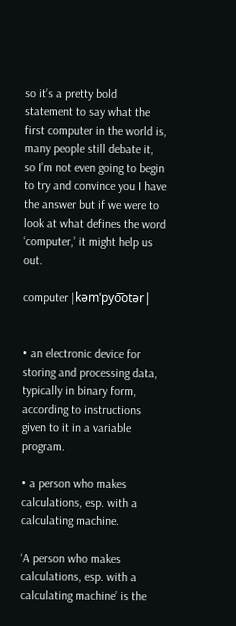so it’s a pretty bold statement to say what the first computer in the world is, many people still debate it, so I’m not even going to begin to try and convince you I have the answer but if we were to look at what defines the word ‘computer,’ it might help us out.

computer |kəmˈpyo͞otər|


• an electronic device for storing and processing data, typically in binary form, according to instructions given to it in a variable program.

• a person who makes calculations, esp. with a calculating machine.

‘A person who makes calculations, esp. with a calculating machine’ is the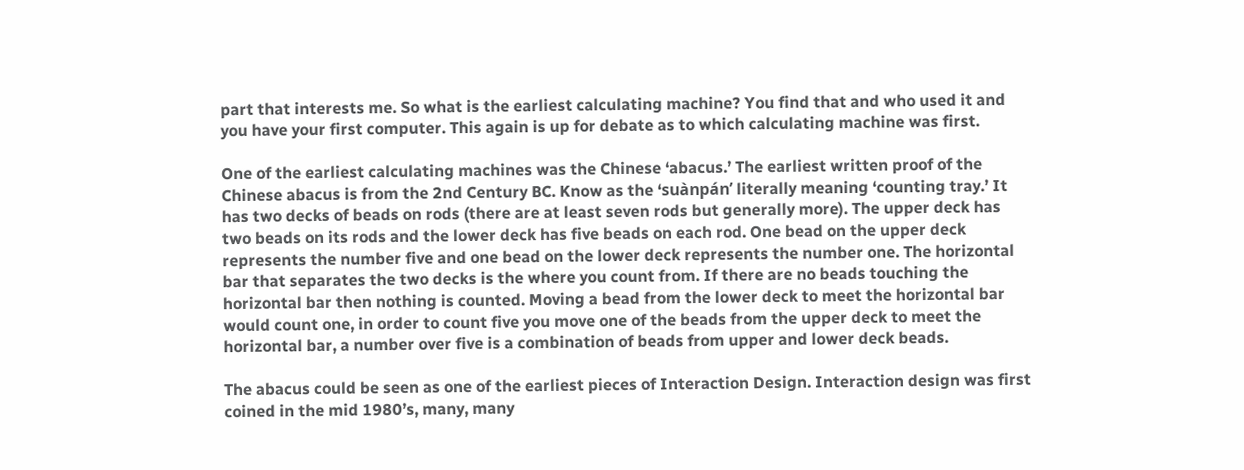part that interests me. So what is the earliest calculating machine? You find that and who used it and you have your first computer. This again is up for debate as to which calculating machine was first.

One of the earliest calculating machines was the Chinese ‘abacus.’ The earliest written proof of the Chinese abacus is from the 2nd Century BC. Know as the ‘suànpán’ literally meaning ‘counting tray.’ It has two decks of beads on rods (there are at least seven rods but generally more). The upper deck has two beads on its rods and the lower deck has five beads on each rod. One bead on the upper deck represents the number five and one bead on the lower deck represents the number one. The horizontal bar that separates the two decks is the where you count from. If there are no beads touching the horizontal bar then nothing is counted. Moving a bead from the lower deck to meet the horizontal bar would count one, in order to count five you move one of the beads from the upper deck to meet the horizontal bar, a number over five is a combination of beads from upper and lower deck beads.

The abacus could be seen as one of the earliest pieces of Interaction Design. Interaction design was first coined in the mid 1980’s, many, many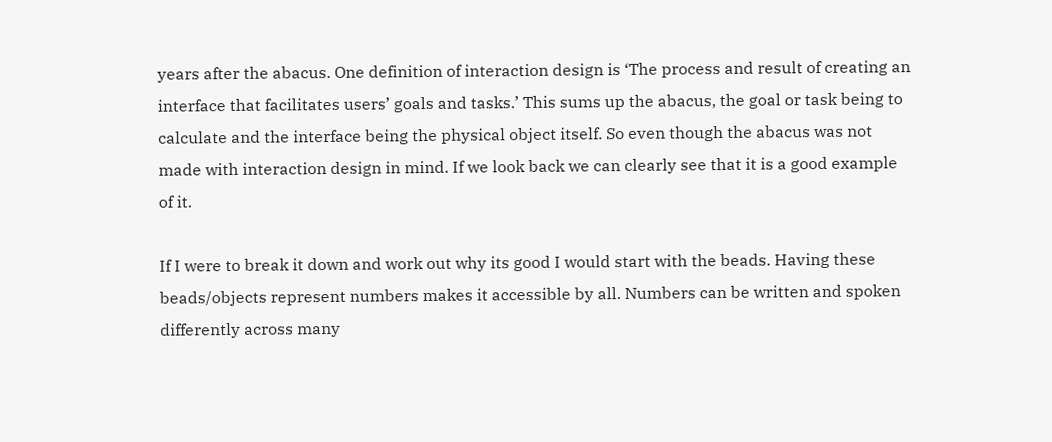years after the abacus. One definition of interaction design is ‘The process and result of creating an interface that facilitates users’ goals and tasks.’ This sums up the abacus, the goal or task being to calculate and the interface being the physical object itself. So even though the abacus was not made with interaction design in mind. If we look back we can clearly see that it is a good example of it.

If I were to break it down and work out why its good I would start with the beads. Having these beads/objects represent numbers makes it accessible by all. Numbers can be written and spoken differently across many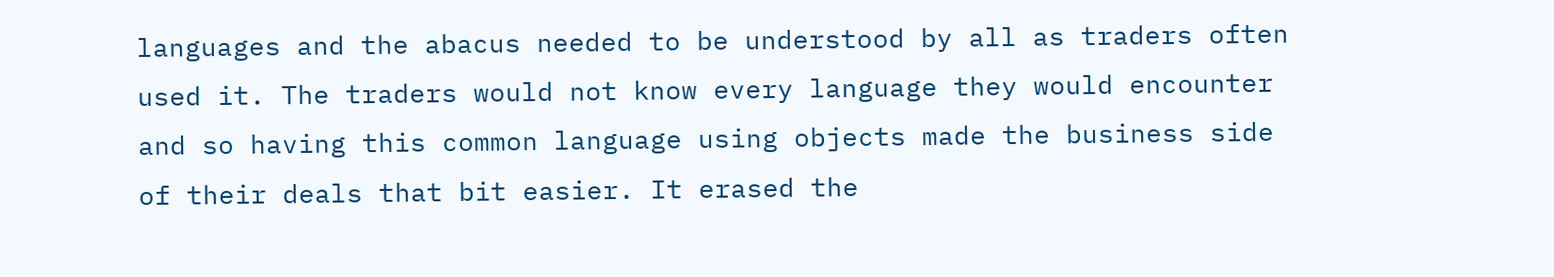languages and the abacus needed to be understood by all as traders often used it. The traders would not know every language they would encounter and so having this common language using objects made the business side of their deals that bit easier. It erased the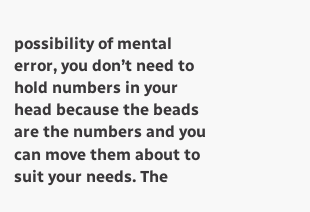possibility of mental error, you don’t need to hold numbers in your head because the beads are the numbers and you can move them about to suit your needs. The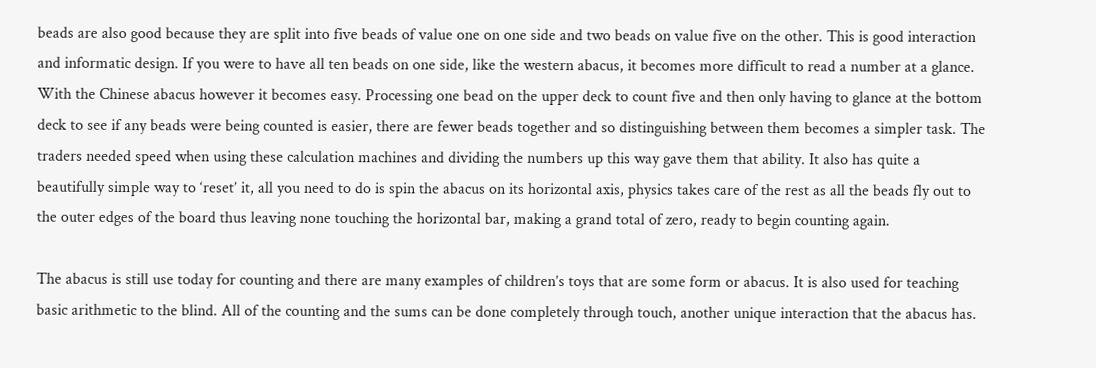beads are also good because they are split into five beads of value one on one side and two beads on value five on the other. This is good interaction and informatic design. If you were to have all ten beads on one side, like the western abacus, it becomes more difficult to read a number at a glance. With the Chinese abacus however it becomes easy. Processing one bead on the upper deck to count five and then only having to glance at the bottom deck to see if any beads were being counted is easier, there are fewer beads together and so distinguishing between them becomes a simpler task. The traders needed speed when using these calculation machines and dividing the numbers up this way gave them that ability. It also has quite a beautifully simple way to ‘reset’ it, all you need to do is spin the abacus on its horizontal axis, physics takes care of the rest as all the beads fly out to the outer edges of the board thus leaving none touching the horizontal bar, making a grand total of zero, ready to begin counting again.

The abacus is still use today for counting and there are many examples of children’s toys that are some form or abacus. It is also used for teaching basic arithmetic to the blind. All of the counting and the sums can be done completely through touch, another unique interaction that the abacus has.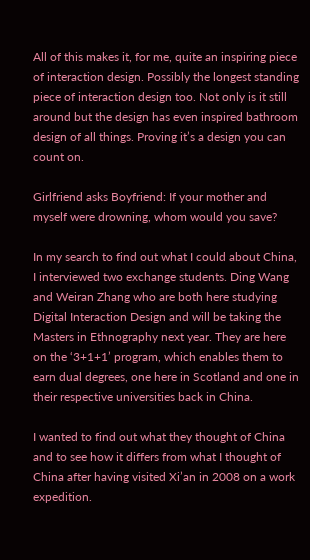All of this makes it, for me, quite an inspiring piece of interaction design. Possibly the longest standing piece of interaction design too. Not only is it still around but the design has even inspired bathroom design of all things. Proving it’s a design you can count on.

Girlfriend asks Boyfriend: If your mother and myself were drowning, whom would you save?

In my search to find out what I could about China, I interviewed two exchange students. Ding Wang and Weiran Zhang who are both here studying Digital Interaction Design and will be taking the Masters in Ethnography next year. They are here on the ‘3+1+1’ program, which enables them to earn dual degrees, one here in Scotland and one in their respective universities back in China.

I wanted to find out what they thought of China and to see how it differs from what I thought of China after having visited Xi’an in 2008 on a work expedition.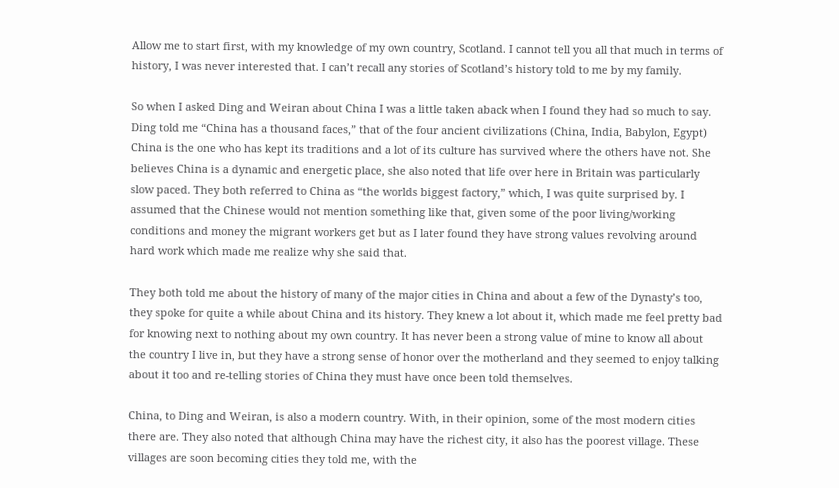Allow me to start first, with my knowledge of my own country, Scotland. I cannot tell you all that much in terms of history, I was never interested that. I can’t recall any stories of Scotland’s history told to me by my family.

So when I asked Ding and Weiran about China I was a little taken aback when I found they had so much to say. Ding told me “China has a thousand faces,” that of the four ancient civilizations (China, India, Babylon, Egypt) China is the one who has kept its traditions and a lot of its culture has survived where the others have not. She believes China is a dynamic and energetic place, she also noted that life over here in Britain was particularly slow paced. They both referred to China as “the worlds biggest factory,” which, I was quite surprised by. I assumed that the Chinese would not mention something like that, given some of the poor living/working conditions and money the migrant workers get but as I later found they have strong values revolving around hard work which made me realize why she said that.

They both told me about the history of many of the major cities in China and about a few of the Dynasty’s too, they spoke for quite a while about China and its history. They knew a lot about it, which made me feel pretty bad for knowing next to nothing about my own country. It has never been a strong value of mine to know all about the country I live in, but they have a strong sense of honor over the motherland and they seemed to enjoy talking about it too and re-telling stories of China they must have once been told themselves.

China, to Ding and Weiran, is also a modern country. With, in their opinion, some of the most modern cities there are. They also noted that although China may have the richest city, it also has the poorest village. These villages are soon becoming cities they told me, with the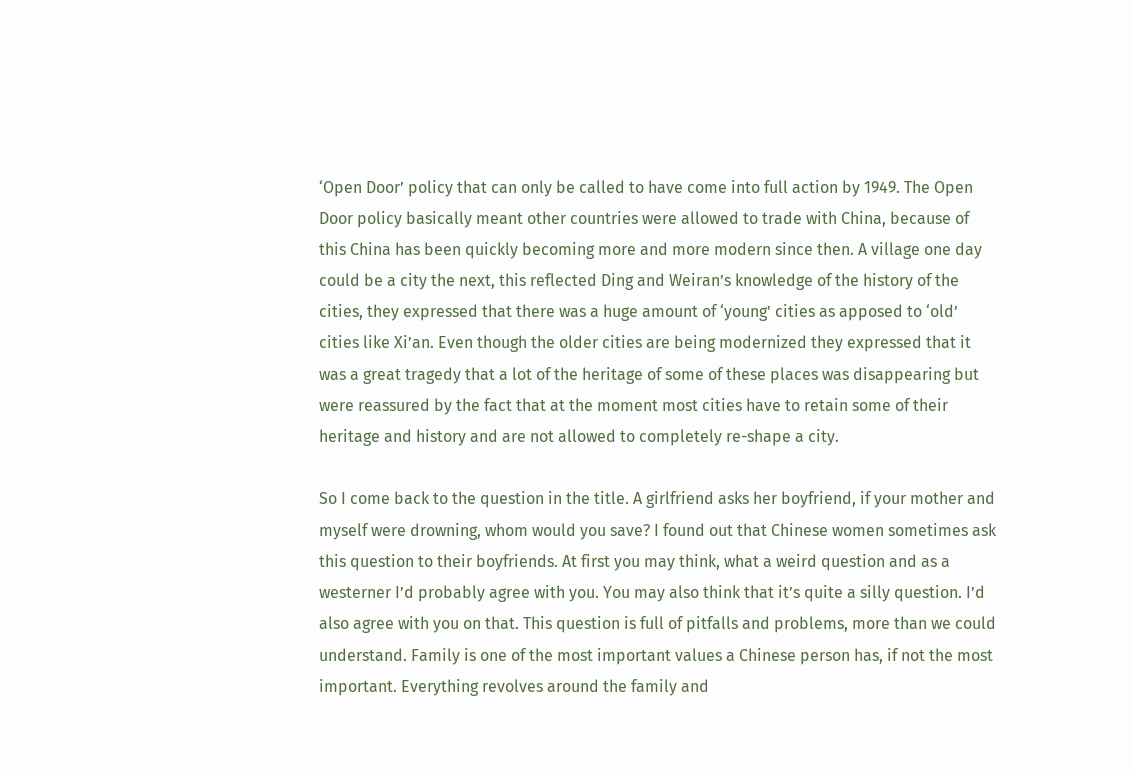‘Open Door’ policy that can only be called to have come into full action by 1949. The Open Door policy basically meant other countries were allowed to trade with China, because of this China has been quickly becoming more and more modern since then. A village one day could be a city the next, this reflected Ding and Weiran’s knowledge of the history of the cities, they expressed that there was a huge amount of ‘young’ cities as apposed to ‘old’ cities like Xi’an. Even though the older cities are being modernized they expressed that it was a great tragedy that a lot of the heritage of some of these places was disappearing but were reassured by the fact that at the moment most cities have to retain some of their heritage and history and are not allowed to completely re-shape a city.

So I come back to the question in the title. A girlfriend asks her boyfriend, if your mother and myself were drowning, whom would you save? I found out that Chinese women sometimes ask this question to their boyfriends. At first you may think, what a weird question and as a westerner I’d probably agree with you. You may also think that it’s quite a silly question. I’d also agree with you on that. This question is full of pitfalls and problems, more than we could understand. Family is one of the most important values a Chinese person has, if not the most important. Everything revolves around the family and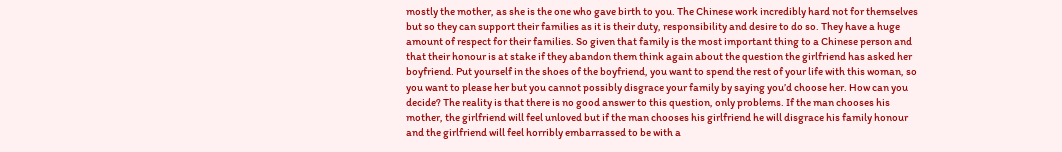mostly the mother, as she is the one who gave birth to you. The Chinese work incredibly hard not for themselves but so they can support their families as it is their duty, responsibility and desire to do so. They have a huge amount of respect for their families. So given that family is the most important thing to a Chinese person and that their honour is at stake if they abandon them think again about the question the girlfriend has asked her boyfriend. Put yourself in the shoes of the boyfriend, you want to spend the rest of your life with this woman, so you want to please her but you cannot possibly disgrace your family by saying you’d choose her. How can you decide? The reality is that there is no good answer to this question, only problems. If the man chooses his mother, the girlfriend will feel unloved but if the man chooses his girlfriend he will disgrace his family honour and the girlfriend will feel horribly embarrassed to be with a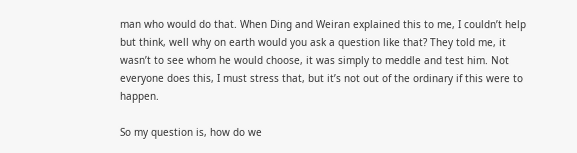man who would do that. When Ding and Weiran explained this to me, I couldn’t help but think, well why on earth would you ask a question like that? They told me, it wasn’t to see whom he would choose, it was simply to meddle and test him. Not everyone does this, I must stress that, but it’s not out of the ordinary if this were to happen.

So my question is, how do we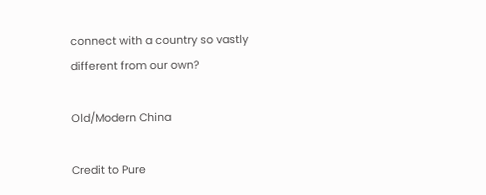connect with a country so vastly different from our own?

Old/Modern China

Credit to Pure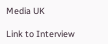Media UK

Link to Interview